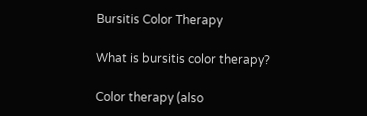Bursitis Color Therapy

What is bursitis color therapy?

Color therapy (also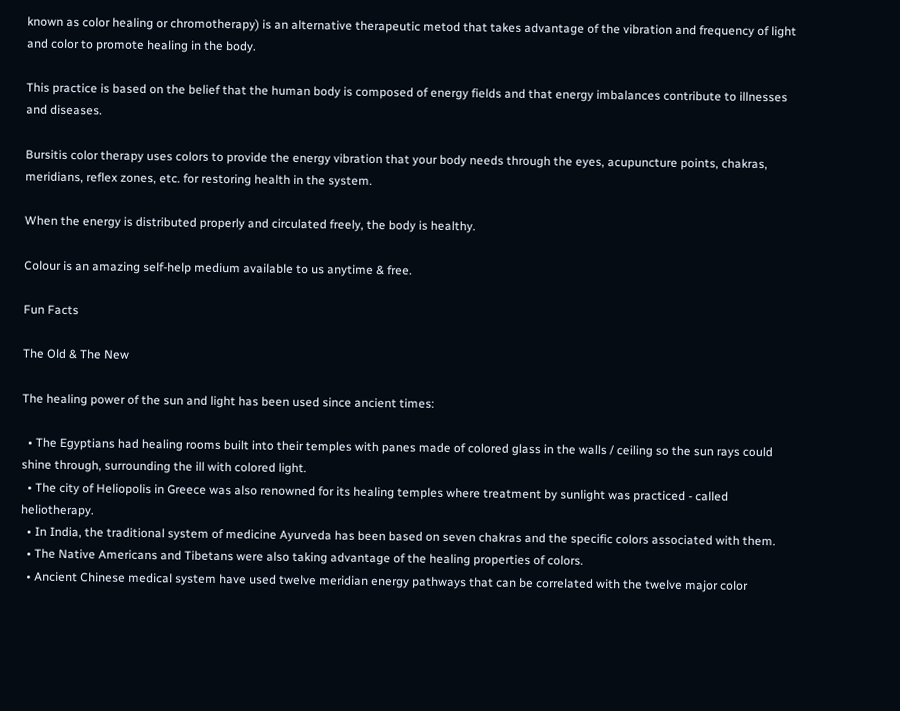known as color healing or chromotherapy) is an alternative therapeutic metod that takes advantage of the vibration and frequency of light and color to promote healing in the body.

This practice is based on the belief that the human body is composed of energy fields and that energy imbalances contribute to illnesses and diseases.

Bursitis color therapy uses colors to provide the energy vibration that your body needs through the eyes, acupuncture points, chakras, meridians, reflex zones, etc. for restoring health in the system.

When the energy is distributed properly and circulated freely, the body is healthy.

Colour is an amazing self-help medium available to us anytime & free.

Fun Facts

The Old & The New

The healing power of the sun and light has been used since ancient times:

  • The Egyptians had healing rooms built into their temples with panes made of colored glass in the walls / ceiling so the sun rays could shine through, surrounding the ill with colored light.
  • The city of Heliopolis in Greece was also renowned for its healing temples where treatment by sunlight was practiced - called heliotherapy.
  • In India, the traditional system of medicine Ayurveda has been based on seven chakras and the specific colors associated with them.
  • The Native Americans and Tibetans were also taking advantage of the healing properties of colors.
  • Ancient Chinese medical system have used twelve meridian energy pathways that can be correlated with the twelve major color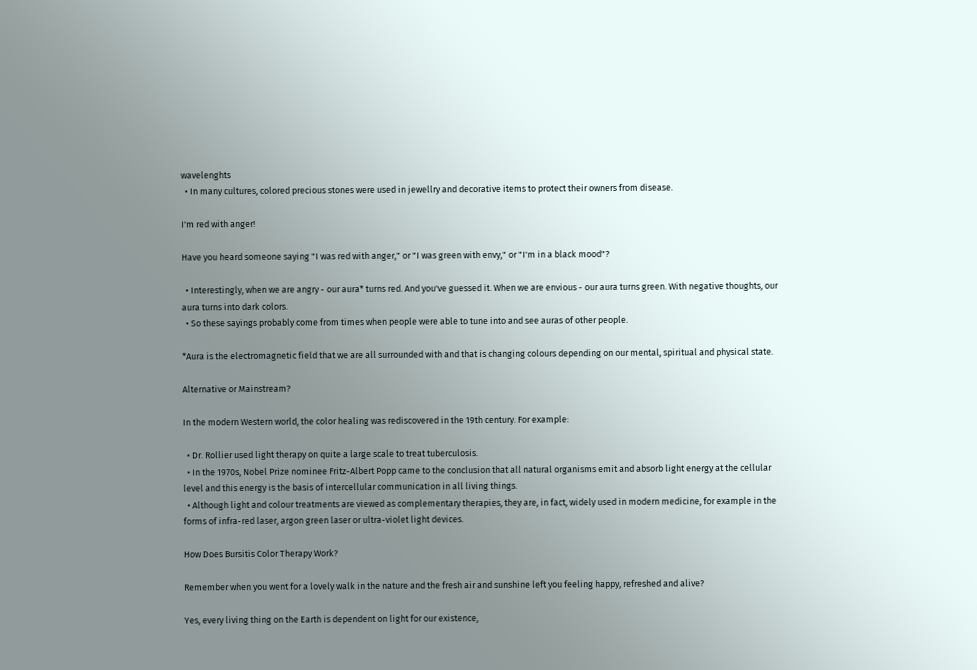wavelenghts
  • In many cultures, colored precious stones were used in jewellry and decorative items to protect their owners from disease.

I'm red with anger!

Have you heard someone saying "I was red with anger," or "I was green with envy," or "I'm in a black mood"?

  • Interestingly, when we are angry - our aura* turns red. And you've guessed it. When we are envious - our aura turns green. With negative thoughts, our aura turns into dark colors.
  • So these sayings probably come from times when people were able to tune into and see auras of other people.

*Aura is the electromagnetic field that we are all surrounded with and that is changing colours depending on our mental, spiritual and physical state.

Alternative or Mainstream?

In the modern Western world, the color healing was rediscovered in the 19th century. For example:

  • Dr. Rollier used light therapy on quite a large scale to treat tuberculosis.
  • In the 1970s, Nobel Prize nominee Fritz-Albert Popp came to the conclusion that all natural organisms emit and absorb light energy at the cellular level and this energy is the basis of intercellular communication in all living things.
  • Although light and colour treatments are viewed as complementary therapies, they are, in fact, widely used in modern medicine, for example in the forms of infra-red laser, argon green laser or ultra-violet light devices.

How Does Bursitis Color Therapy Work?

Remember when you went for a lovely walk in the nature and the fresh air and sunshine left you feeling happy, refreshed and alive?

Yes, every living thing on the Earth is dependent on light for our existence,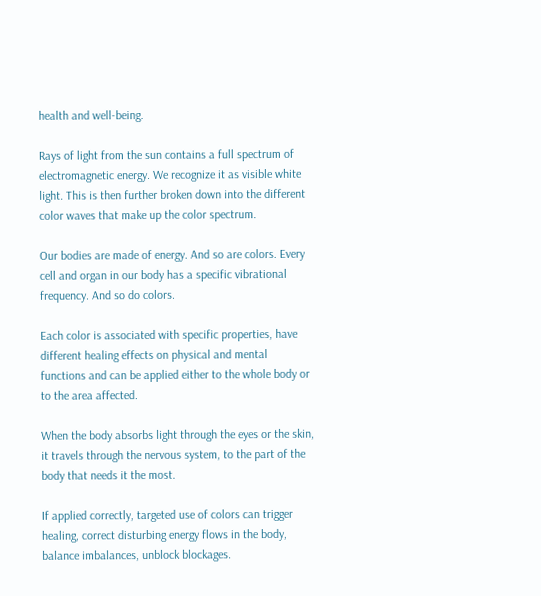health and well-being.

Rays of light from the sun contains a full spectrum of electromagnetic energy. We recognize it as visible white light. This is then further broken down into the different color waves that make up the color spectrum.

Our bodies are made of energy. And so are colors. Every cell and organ in our body has a specific vibrational frequency. And so do colors.

Each color is associated with specific properties, have different healing effects on physical and mental functions and can be applied either to the whole body or to the area affected.

When the body absorbs light through the eyes or the skin, it travels through the nervous system, to the part of the body that needs it the most.

If applied correctly, targeted use of colors can trigger healing, correct disturbing energy flows in the body, balance imbalances, unblock blockages.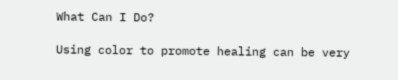What Can I Do?

Using color to promote healing can be very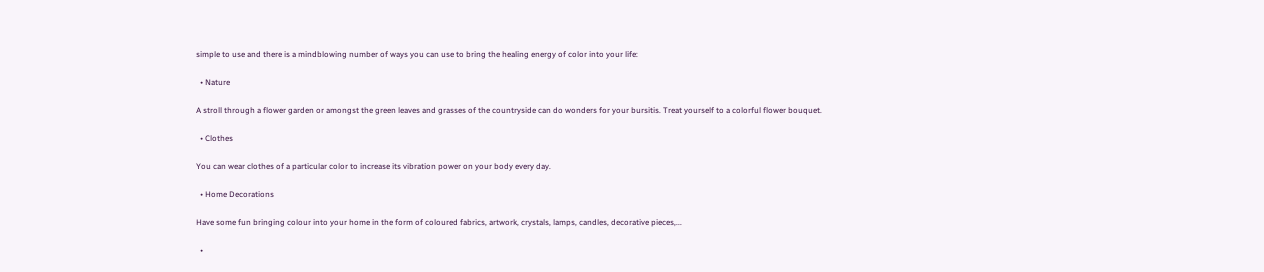simple to use and there is a mindblowing number of ways you can use to bring the healing energy of color into your life:

  • Nature

A stroll through a flower garden or amongst the green leaves and grasses of the countryside can do wonders for your bursitis. Treat yourself to a colorful flower bouquet.

  • Clothes

You can wear clothes of a particular color to increase its vibration power on your body every day.

  • Home Decorations

Have some fun bringing colour into your home in the form of coloured fabrics, artwork, crystals, lamps, candles, decorative pieces,...

  •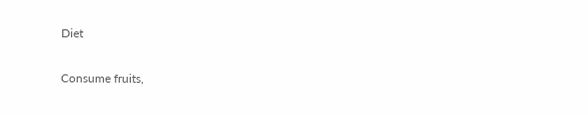Diet

Consume fruits,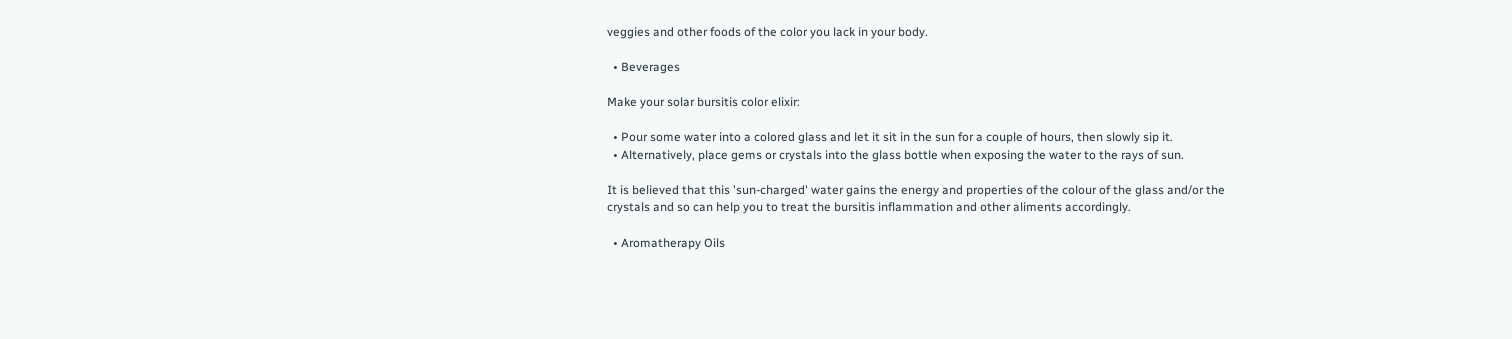veggies and other foods of the color you lack in your body.

  • Beverages

Make your solar bursitis color elixir:

  • Pour some water into a colored glass and let it sit in the sun for a couple of hours, then slowly sip it.
  • Alternatively, place gems or crystals into the glass bottle when exposing the water to the rays of sun.

It is believed that this 'sun-charged' water gains the energy and properties of the colour of the glass and/or the crystals and so can help you to treat the bursitis inflammation and other aliments accordingly.

  • Aromatherapy Oils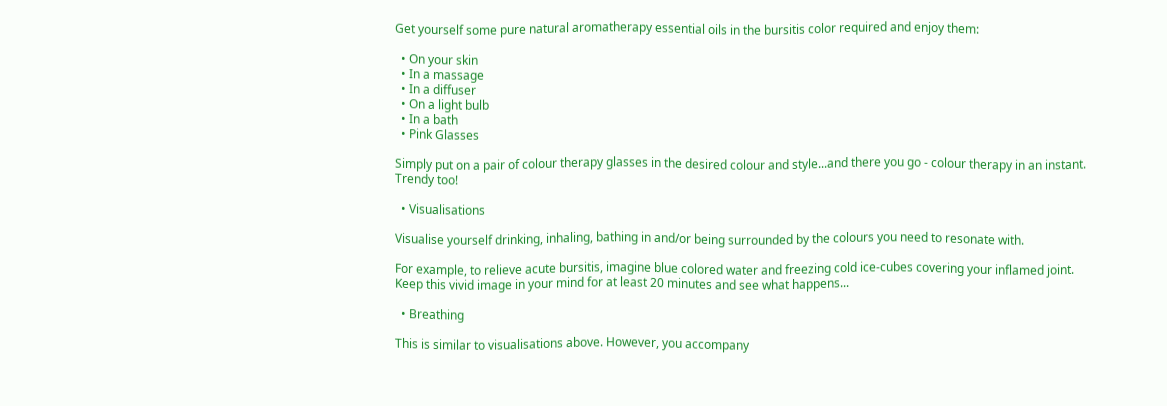Get yourself some pure natural aromatherapy essential oils in the bursitis color required and enjoy them:

  • On your skin
  • In a massage
  • In a diffuser
  • On a light bulb
  • In a bath
  • Pink Glasses

Simply put on a pair of colour therapy glasses in the desired colour and style...and there you go - colour therapy in an instant. Trendy too!

  • Visualisations

Visualise yourself drinking, inhaling, bathing in and/or being surrounded by the colours you need to resonate with.

For example, to relieve acute bursitis, imagine blue colored water and freezing cold ice-cubes covering your inflamed joint. Keep this vivid image in your mind for at least 20 minutes and see what happens...

  • Breathing

This is similar to visualisations above. However, you accompany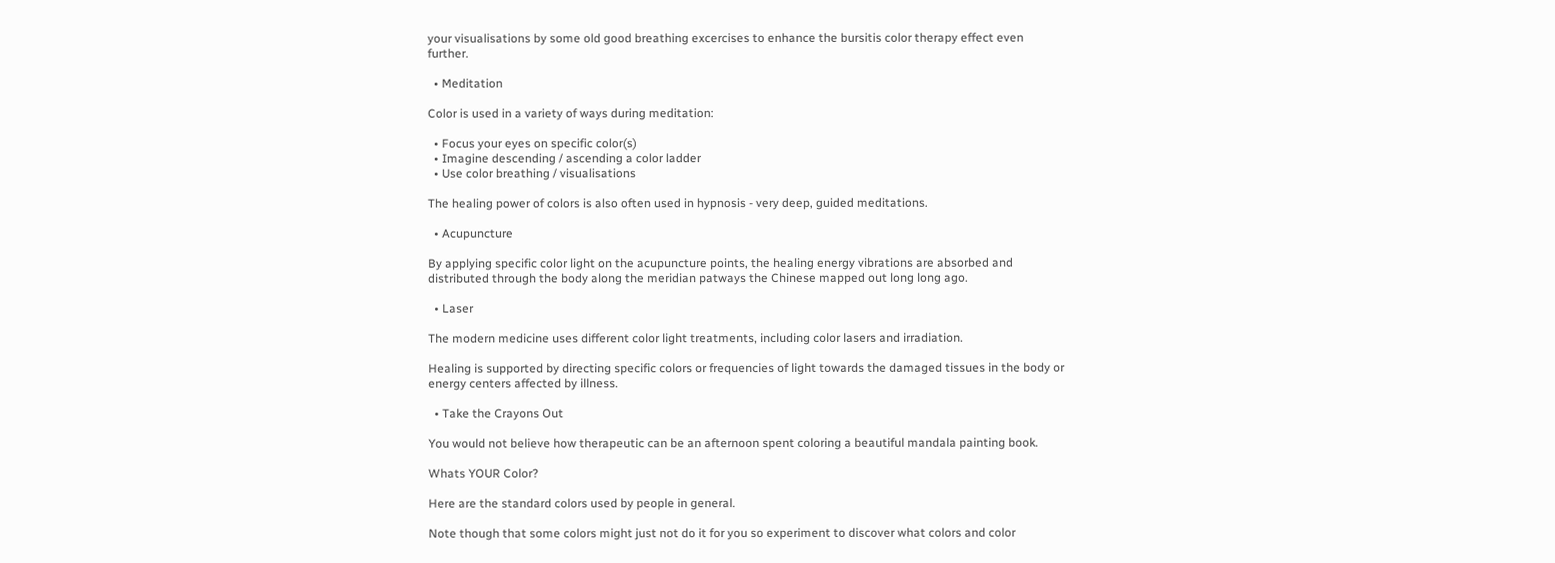your visualisations by some old good breathing excercises to enhance the bursitis color therapy effect even further.

  • Meditation

Color is used in a variety of ways during meditation:

  • Focus your eyes on specific color(s)
  • Imagine descending / ascending a color ladder
  • Use color breathing / visualisations

The healing power of colors is also often used in hypnosis - very deep, guided meditations.

  • Acupuncture

By applying specific color light on the acupuncture points, the healing energy vibrations are absorbed and distributed through the body along the meridian patways the Chinese mapped out long long ago.

  • Laser

The modern medicine uses different color light treatments, including color lasers and irradiation.

Healing is supported by directing specific colors or frequencies of light towards the damaged tissues in the body or energy centers affected by illness.

  • Take the Crayons Out

You would not believe how therapeutic can be an afternoon spent coloring a beautiful mandala painting book.

Whats YOUR Color?

Here are the standard colors used by people in general.

Note though that some colors might just not do it for you so experiment to discover what colors and color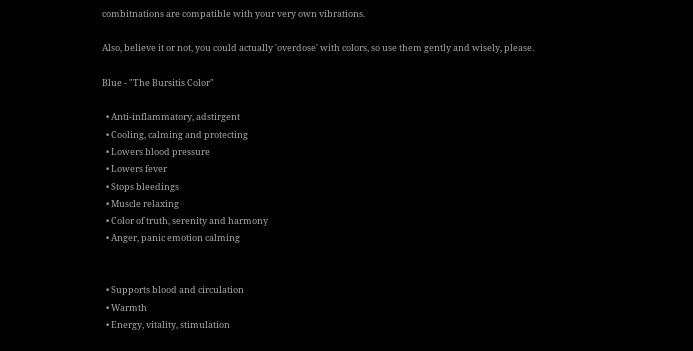combitnations are compatible with your very own vibrations.

Also, believe it or not, you could actually 'overdose' with colors, so use them gently and wisely, please.

Blue - "The Bursitis Color"

  • Anti-inflammatory, adstirgent
  • Cooling, calming and protecting
  • Lowers blood pressure
  • Lowers fever
  • Stops bleedings
  • Muscle relaxing
  • Color of truth, serenity and harmony
  • Anger, panic emotion calming


  • Supports blood and circulation
  • Warmth
  • Energy, vitality, stimulation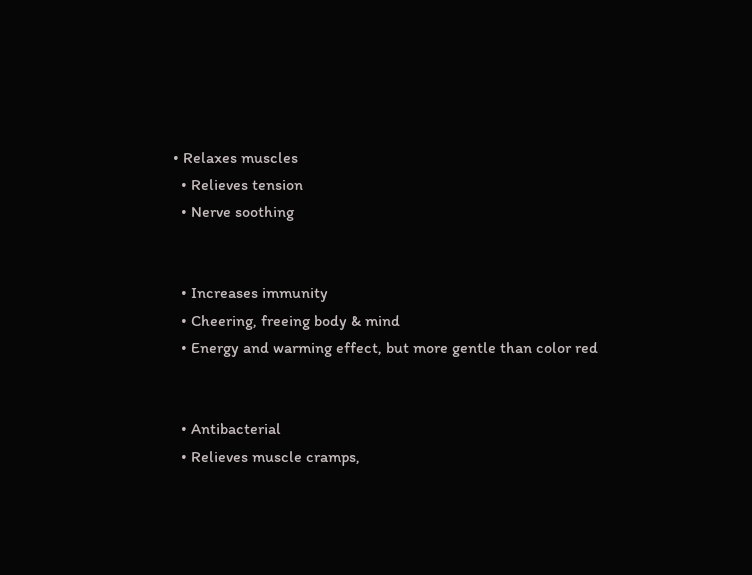• Relaxes muscles
  • Relieves tension
  • Nerve soothing


  • Increases immunity
  • Cheering, freeing body & mind
  • Energy and warming effect, but more gentle than color red


  • Antibacterial
  • Relieves muscle cramps,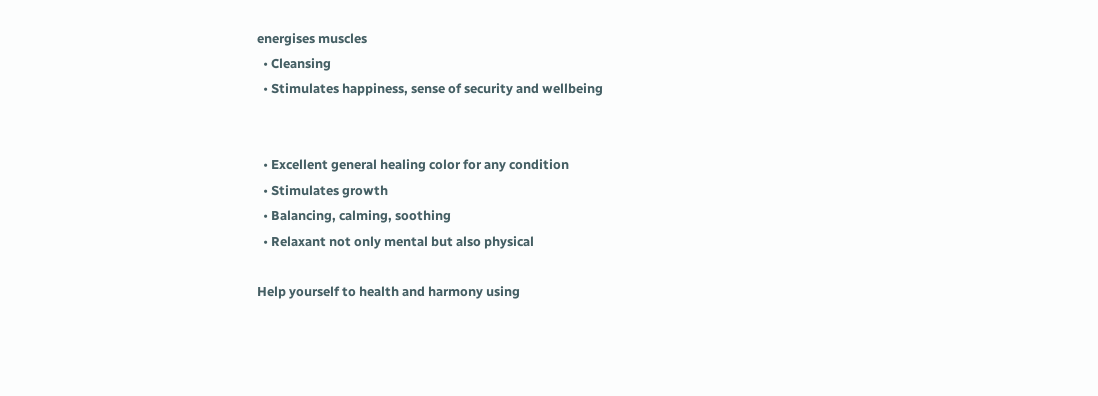energises muscles
  • Cleansing
  • Stimulates happiness, sense of security and wellbeing


  • Excellent general healing color for any condition
  • Stimulates growth
  • Balancing, calming, soothing
  • Relaxant not only mental but also physical

Help yourself to health and harmony using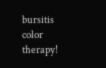bursitis color therapy!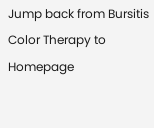Jump back from Bursitis Color Therapy to Homepage